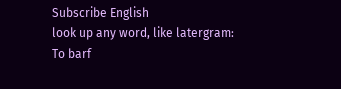Subscribe English
look up any word, like latergram:
To barf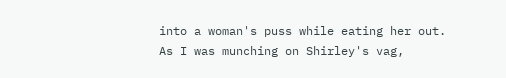into a woman's puss while eating her out.
As I was munching on Shirley's vag,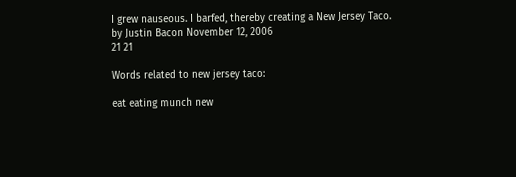I grew nauseous. I barfed, thereby creating a New Jersey Taco.
by Justin Bacon November 12, 2006
21 21

Words related to new jersey taco:

eat eating munch new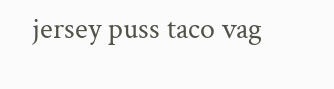jersey puss taco vag